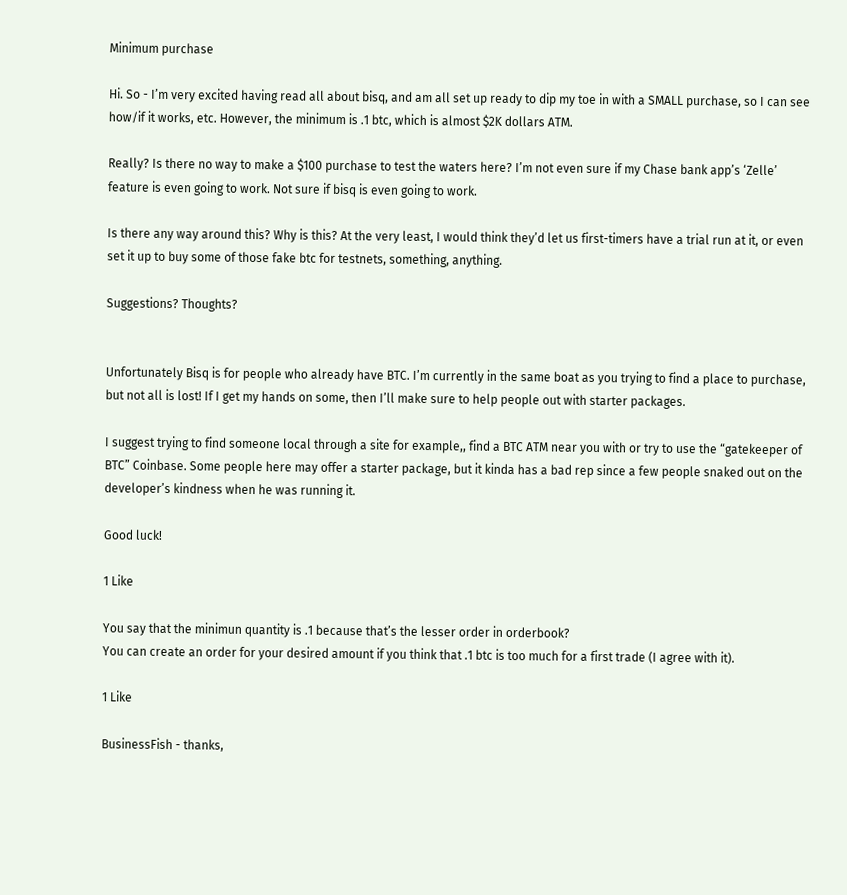Minimum purchase

Hi. So - I’m very excited having read all about bisq, and am all set up ready to dip my toe in with a SMALL purchase, so I can see how/if it works, etc. However, the minimum is .1 btc, which is almost $2K dollars ATM.

Really? Is there no way to make a $100 purchase to test the waters here? I’m not even sure if my Chase bank app’s ‘Zelle’ feature is even going to work. Not sure if bisq is even going to work.

Is there any way around this? Why is this? At the very least, I would think they’d let us first-timers have a trial run at it, or even set it up to buy some of those fake btc for testnets, something, anything.

Suggestions? Thoughts?


Unfortunately Bisq is for people who already have BTC. I’m currently in the same boat as you trying to find a place to purchase, but not all is lost! If I get my hands on some, then I’ll make sure to help people out with starter packages.

I suggest trying to find someone local through a site for example,, find a BTC ATM near you with or try to use the “gatekeeper of BTC” Coinbase. Some people here may offer a starter package, but it kinda has a bad rep since a few people snaked out on the developer’s kindness when he was running it.

Good luck!

1 Like

You say that the minimun quantity is .1 because that’s the lesser order in orderbook?
You can create an order for your desired amount if you think that .1 btc is too much for a first trade (I agree with it).

1 Like

BusinessFish - thanks,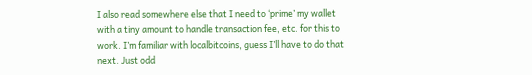I also read somewhere else that I need to ‘prime’ my wallet with a tiny amount to handle transaction fee, etc. for this to work. I’m familiar with localbitcoins, guess I’ll have to do that next. Just odd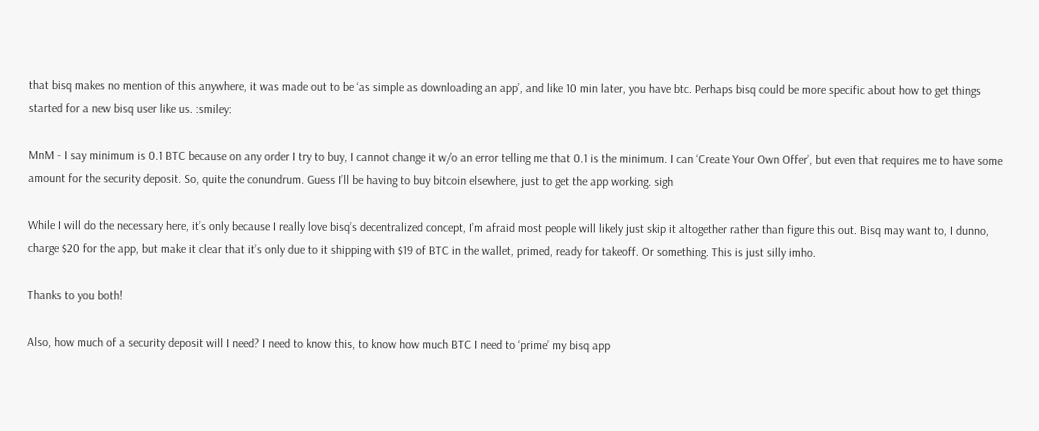that bisq makes no mention of this anywhere, it was made out to be ‘as simple as downloading an app’, and like 10 min later, you have btc. Perhaps bisq could be more specific about how to get things started for a new bisq user like us. :smiley:

MnM - I say minimum is 0.1 BTC because on any order I try to buy, I cannot change it w/o an error telling me that 0.1 is the minimum. I can ‘Create Your Own Offer’, but even that requires me to have some amount for the security deposit. So, quite the conundrum. Guess I’ll be having to buy bitcoin elsewhere, just to get the app working. sigh

While I will do the necessary here, it’s only because I really love bisq’s decentralized concept, I’m afraid most people will likely just skip it altogether rather than figure this out. Bisq may want to, I dunno, charge $20 for the app, but make it clear that it’s only due to it shipping with $19 of BTC in the wallet, primed, ready for takeoff. Or something. This is just silly imho.

Thanks to you both!

Also, how much of a security deposit will I need? I need to know this, to know how much BTC I need to ‘prime’ my bisq app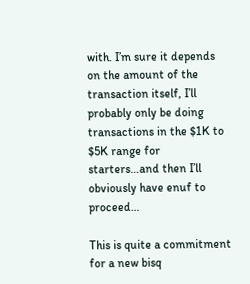with. I’m sure it depends on the amount of the transaction itself, I’ll probably only be doing transactions in the $1K to $5K range for starters…and then I’ll obviously have enuf to proceed…

This is quite a commitment for a new bisq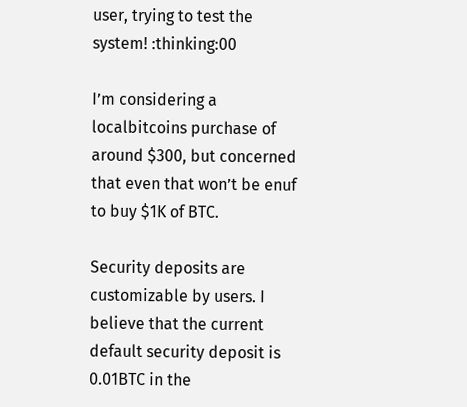user, trying to test the system! :thinking:00

I’m considering a localbitcoins purchase of around $300, but concerned that even that won’t be enuf to buy $1K of BTC.

Security deposits are customizable by users. I believe that the current default security deposit is 0.01BTC in the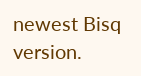newest Bisq version.